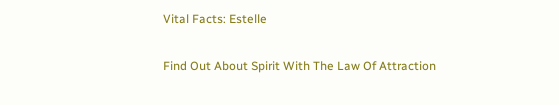Vital Facts: Estelle

Find Out About Spirit With The Law Of Attraction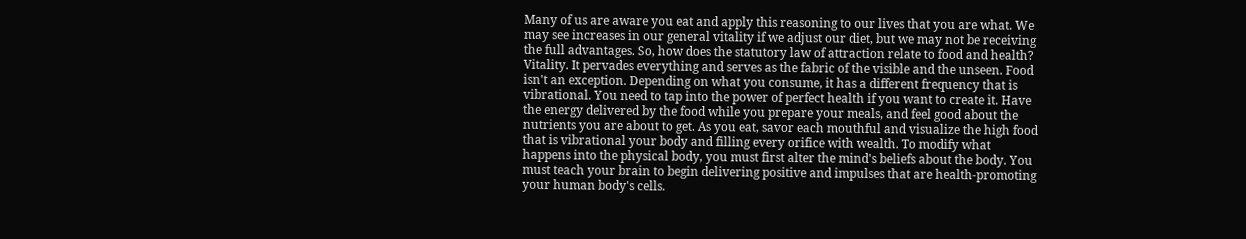Many of us are aware you eat and apply this reasoning to our lives that you are what. We may see increases in our general vitality if we adjust our diet, but we may not be receiving the full advantages. So, how does the statutory law of attraction relate to food and health? Vitality. It pervades everything and serves as the fabric of the visible and the unseen. Food isn't an exception. Depending on what you consume, it has a different frequency that is vibrational. You need to tap into the power of perfect health if you want to create it. Have the energy delivered by the food while you prepare your meals, and feel good about the nutrients you are about to get. As you eat, savor each mouthful and visualize the high food that is vibrational your body and filling every orifice with wealth. To modify what happens into the physical body, you must first alter the mind's beliefs about the body. You must teach your brain to begin delivering positive and impulses that are health-promoting your human body's cells.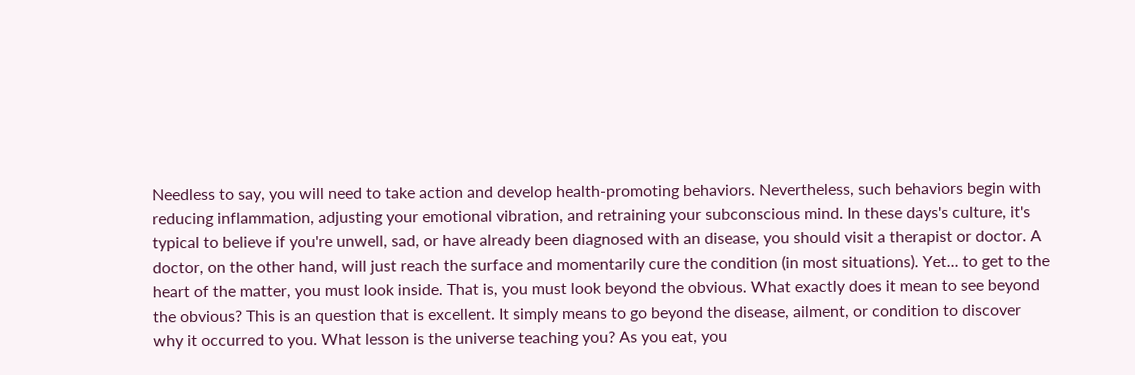Needless to say, you will need to take action and develop health-promoting behaviors. Nevertheless, such behaviors begin with reducing inflammation, adjusting your emotional vibration, and retraining your subconscious mind. In these days's culture, it's typical to believe if you're unwell, sad, or have already been diagnosed with an disease, you should visit a therapist or doctor. A doctor, on the other hand, will just reach the surface and momentarily cure the condition (in most situations). Yet... to get to the heart of the matter, you must look inside. That is, you must look beyond the obvious. What exactly does it mean to see beyond the obvious? This is an question that is excellent. It simply means to go beyond the disease, ailment, or condition to discover why it occurred to you. What lesson is the universe teaching you? As you eat, you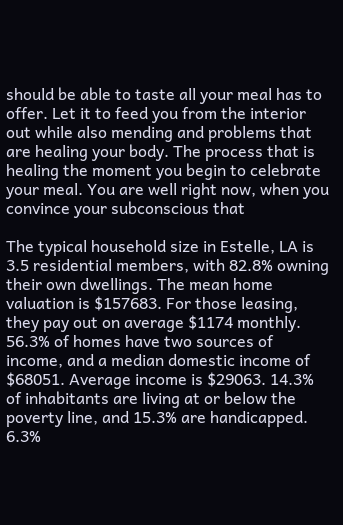should be able to taste all your meal has to offer. Let it to feed you from the interior out while also mending and problems that are healing your body. The process that is healing the moment you begin to celebrate your meal. You are well right now, when you convince your subconscious that

The typical household size in Estelle, LA is 3.5 residential members, with 82.8% owning their own dwellings. The mean home valuation is $157683. For those leasing, they pay out on average $1174 monthly. 56.3% of homes have two sources of income, and a median domestic income of $68051. Average income is $29063. 14.3% of inhabitants are living at or below the poverty line, and 15.3% are handicapped. 6.3%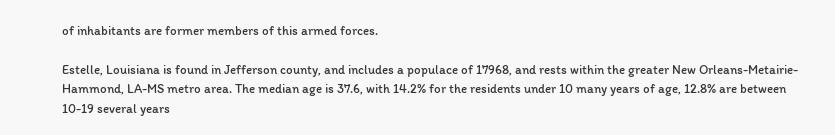of inhabitants are former members of this armed forces.

Estelle, Louisiana is found in Jefferson county, and includes a populace of 17968, and rests within the greater New Orleans-Metairie-Hammond, LA-MS metro area. The median age is 37.6, with 14.2% for the residents under 10 many years of age, 12.8% are between 10-19 several years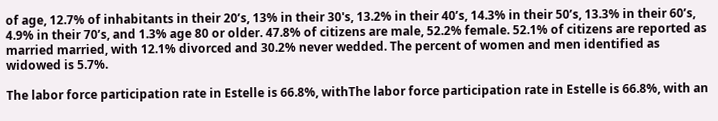of age, 12.7% of inhabitants in their 20’s, 13% in their 30's, 13.2% in their 40’s, 14.3% in their 50’s, 13.3% in their 60’s, 4.9% in their 70’s, and 1.3% age 80 or older. 47.8% of citizens are male, 52.2% female. 52.1% of citizens are reported as married married, with 12.1% divorced and 30.2% never wedded. The percent of women and men identified as widowed is 5.7%.

The labor force participation rate in Estelle is 66.8%, withThe labor force participation rate in Estelle is 66.8%, with an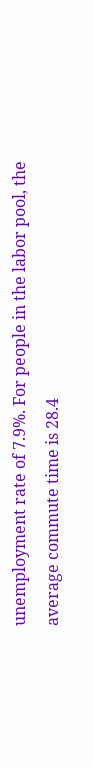unemployment rate of 7.9%. For people in the labor pool, the average commute time is 28.4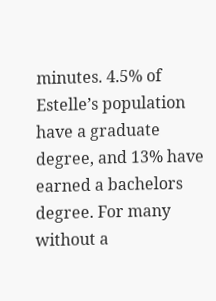minutes. 4.5% of Estelle’s population have a graduate degree, and 13% have earned a bachelors degree. For many without a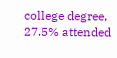college degree, 27.5% attended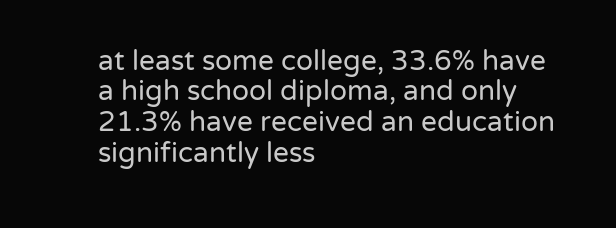at least some college, 33.6% have a high school diploma, and only 21.3% have received an education significantly less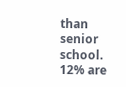than senior school. 12% are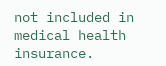not included in medical health insurance.